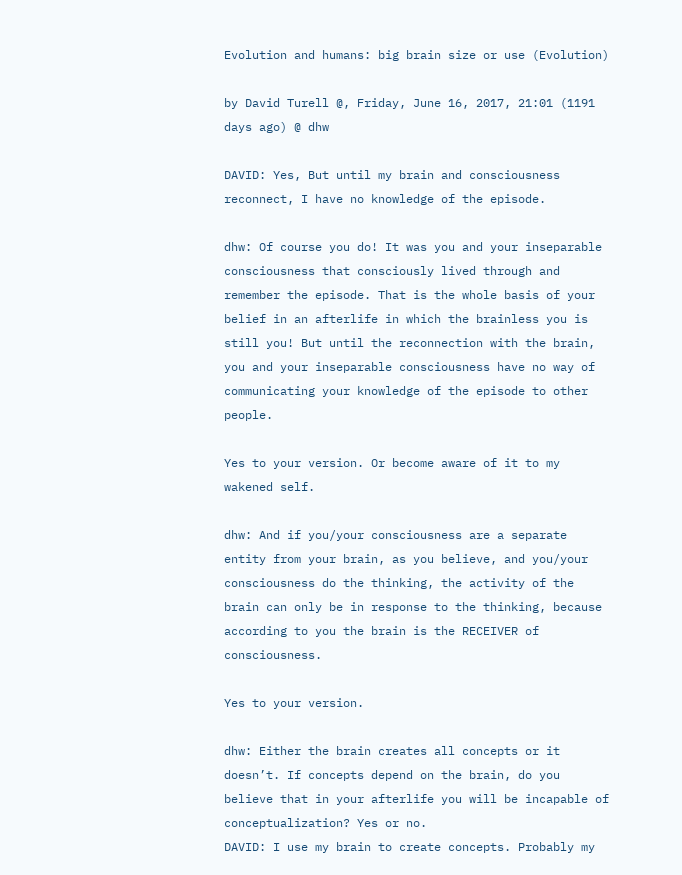Evolution and humans: big brain size or use (Evolution)

by David Turell @, Friday, June 16, 2017, 21:01 (1191 days ago) @ dhw

DAVID: Yes, But until my brain and consciousness reconnect, I have no knowledge of the episode.

dhw: Of course you do! It was you and your inseparable consciousness that consciously lived through and remember the episode. That is the whole basis of your belief in an afterlife in which the brainless you is still you! But until the reconnection with the brain, you and your inseparable consciousness have no way of communicating your knowledge of the episode to other people.

Yes to your version. Or become aware of it to my wakened self.

dhw: And if you/your consciousness are a separate entity from your brain, as you believe, and you/your consciousness do the thinking, the activity of the brain can only be in response to the thinking, because according to you the brain is the RECEIVER of consciousness.

Yes to your version.

dhw: Either the brain creates all concepts or it doesn’t. If concepts depend on the brain, do you believe that in your afterlife you will be incapable of conceptualization? Yes or no.
DAVID: I use my brain to create concepts. Probably my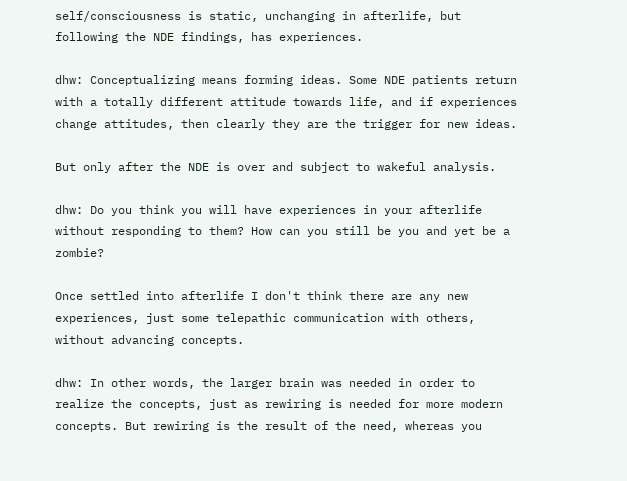self/consciousness is static, unchanging in afterlife, but following the NDE findings, has experiences.

dhw: Conceptualizing means forming ideas. Some NDE patients return with a totally different attitude towards life, and if experiences change attitudes, then clearly they are the trigger for new ideas.

But only after the NDE is over and subject to wakeful analysis.

dhw: Do you think you will have experiences in your afterlife without responding to them? How can you still be you and yet be a zombie?

Once settled into afterlife I don't think there are any new experiences, just some telepathic communication with others, without advancing concepts.

dhw: In other words, the larger brain was needed in order to realize the concepts, just as rewiring is needed for more modern concepts. But rewiring is the result of the need, whereas you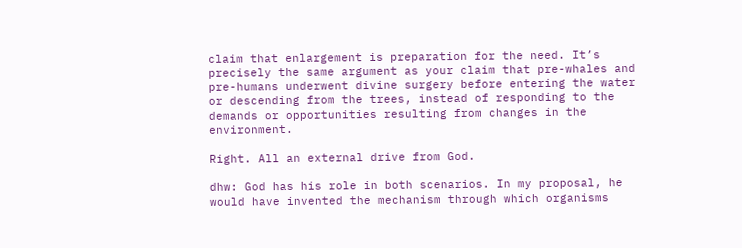claim that enlargement is preparation for the need. It’s precisely the same argument as your claim that pre-whales and pre-humans underwent divine surgery before entering the water or descending from the trees, instead of responding to the demands or opportunities resulting from changes in the environment.

Right. All an external drive from God.

dhw: God has his role in both scenarios. In my proposal, he would have invented the mechanism through which organisms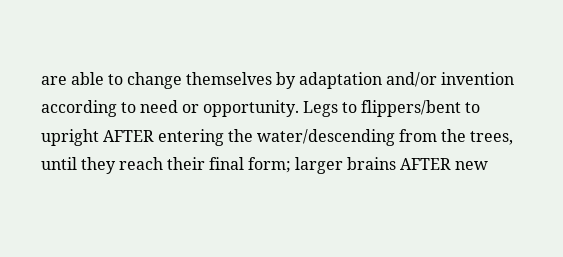are able to change themselves by adaptation and/or invention according to need or opportunity. Legs to flippers/bent to upright AFTER entering the water/descending from the trees, until they reach their final form; larger brains AFTER new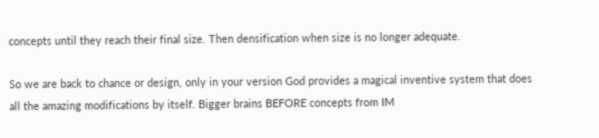concepts until they reach their final size. Then densification when size is no longer adequate.

So we are back to chance or design, only in your version God provides a magical inventive system that does all the amazing modifications by itself. Bigger brains BEFORE concepts from IM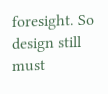foresight. So design still must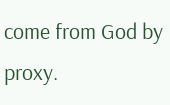come from God by proxy.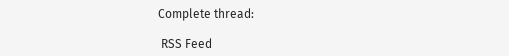Complete thread:

 RSS Feed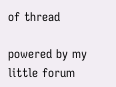of thread

powered by my little forum